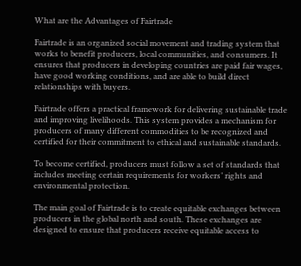What are the Advantages of Fairtrade

Fairtrade is an organized social movement and trading system that works to benefit producers, local communities, and consumers. It ensures that producers in developing countries are paid fair wages, have good working conditions, and are able to build direct relationships with buyers.

Fairtrade offers a practical framework for delivering sustainable trade and improving livelihoods. This system provides a mechanism for producers of many different commodities to be recognized and certified for their commitment to ethical and sustainable standards.

To become certified, producers must follow a set of standards that includes meeting certain requirements for workers’ rights and environmental protection.

The main goal of Fairtrade is to create equitable exchanges between producers in the global north and south. These exchanges are designed to ensure that producers receive equitable access to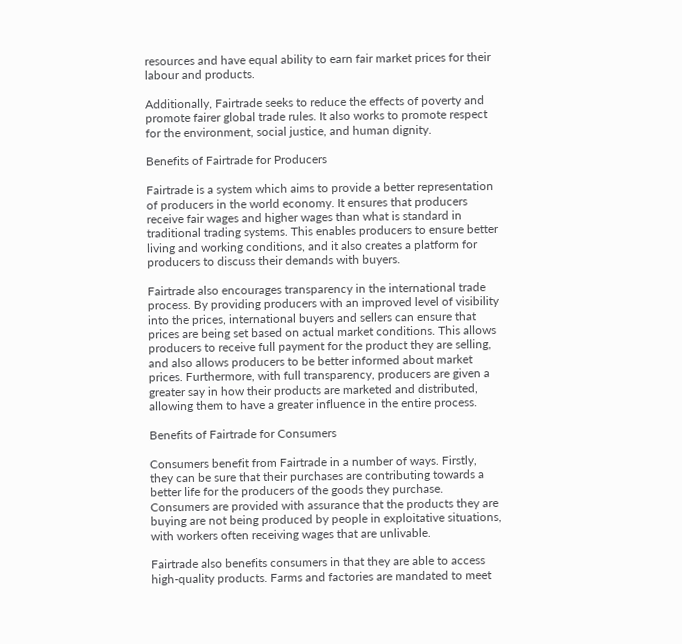resources and have equal ability to earn fair market prices for their labour and products.

Additionally, Fairtrade seeks to reduce the effects of poverty and promote fairer global trade rules. It also works to promote respect for the environment, social justice, and human dignity.

Benefits of Fairtrade for Producers

Fairtrade is a system which aims to provide a better representation of producers in the world economy. It ensures that producers receive fair wages and higher wages than what is standard in traditional trading systems. This enables producers to ensure better living and working conditions, and it also creates a platform for producers to discuss their demands with buyers.

Fairtrade also encourages transparency in the international trade process. By providing producers with an improved level of visibility into the prices, international buyers and sellers can ensure that prices are being set based on actual market conditions. This allows producers to receive full payment for the product they are selling, and also allows producers to be better informed about market prices. Furthermore, with full transparency, producers are given a greater say in how their products are marketed and distributed, allowing them to have a greater influence in the entire process.

Benefits of Fairtrade for Consumers

Consumers benefit from Fairtrade in a number of ways. Firstly, they can be sure that their purchases are contributing towards a better life for the producers of the goods they purchase. Consumers are provided with assurance that the products they are buying are not being produced by people in exploitative situations, with workers often receiving wages that are unlivable.

Fairtrade also benefits consumers in that they are able to access high-quality products. Farms and factories are mandated to meet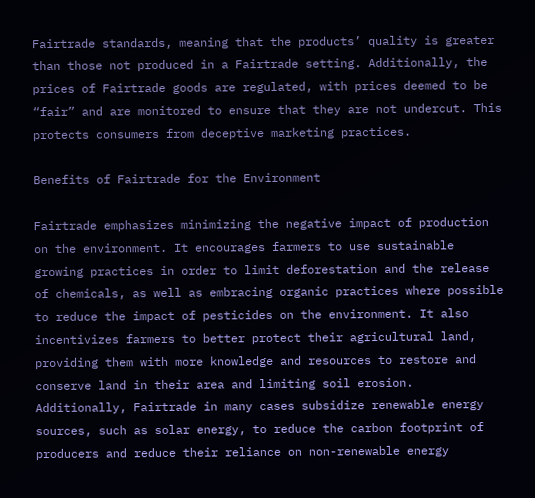Fairtrade standards, meaning that the products’ quality is greater than those not produced in a Fairtrade setting. Additionally, the prices of Fairtrade goods are regulated, with prices deemed to be “fair” and are monitored to ensure that they are not undercut. This protects consumers from deceptive marketing practices.

Benefits of Fairtrade for the Environment

Fairtrade emphasizes minimizing the negative impact of production on the environment. It encourages farmers to use sustainable growing practices in order to limit deforestation and the release of chemicals, as well as embracing organic practices where possible to reduce the impact of pesticides on the environment. It also incentivizes farmers to better protect their agricultural land, providing them with more knowledge and resources to restore and conserve land in their area and limiting soil erosion. Additionally, Fairtrade in many cases subsidize renewable energy sources, such as solar energy, to reduce the carbon footprint of producers and reduce their reliance on non-renewable energy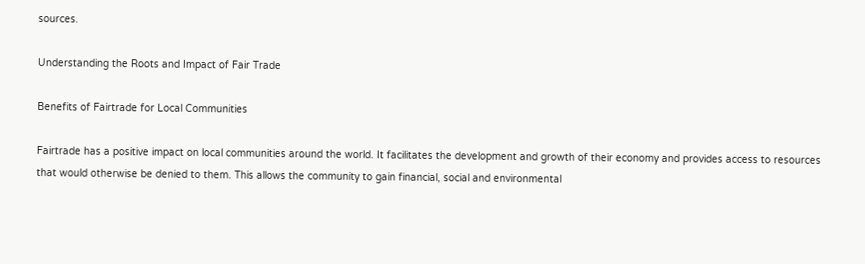sources.

Understanding the Roots and Impact of Fair Trade

Benefits of Fairtrade for Local Communities

Fairtrade has a positive impact on local communities around the world. It facilitates the development and growth of their economy and provides access to resources that would otherwise be denied to them. This allows the community to gain financial, social and environmental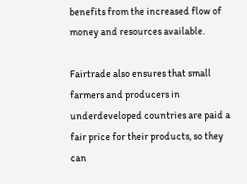benefits from the increased flow of money and resources available.

Fairtrade also ensures that small farmers and producers in underdeveloped countries are paid a fair price for their products, so they can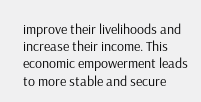improve their livelihoods and increase their income. This economic empowerment leads to more stable and secure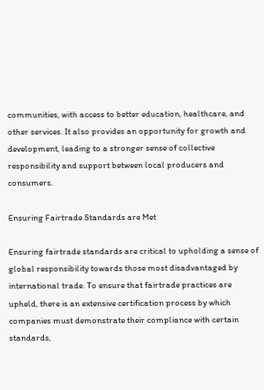communities, with access to better education, healthcare, and other services. It also provides an opportunity for growth and development, leading to a stronger sense of collective responsibility and support between local producers and consumers.

Ensuring Fairtrade Standards are Met

Ensuring fairtrade standards are critical to upholding a sense of global responsibility towards those most disadvantaged by international trade. To ensure that fairtrade practices are upheld, there is an extensive certification process by which companies must demonstrate their compliance with certain standards,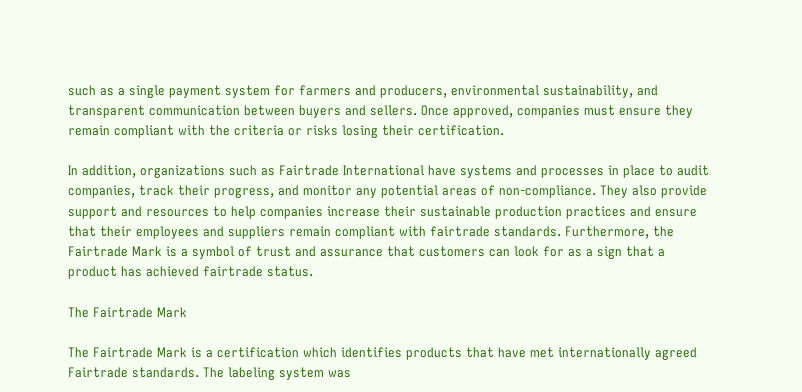such as a single payment system for farmers and producers, environmental sustainability, and transparent communication between buyers and sellers. Once approved, companies must ensure they remain compliant with the criteria or risks losing their certification.

In addition, organizations such as Fairtrade International have systems and processes in place to audit companies, track their progress, and monitor any potential areas of non-compliance. They also provide support and resources to help companies increase their sustainable production practices and ensure that their employees and suppliers remain compliant with fairtrade standards. Furthermore, the Fairtrade Mark is a symbol of trust and assurance that customers can look for as a sign that a product has achieved fairtrade status.

The Fairtrade Mark

The Fairtrade Mark is a certification which identifies products that have met internationally agreed Fairtrade standards. The labeling system was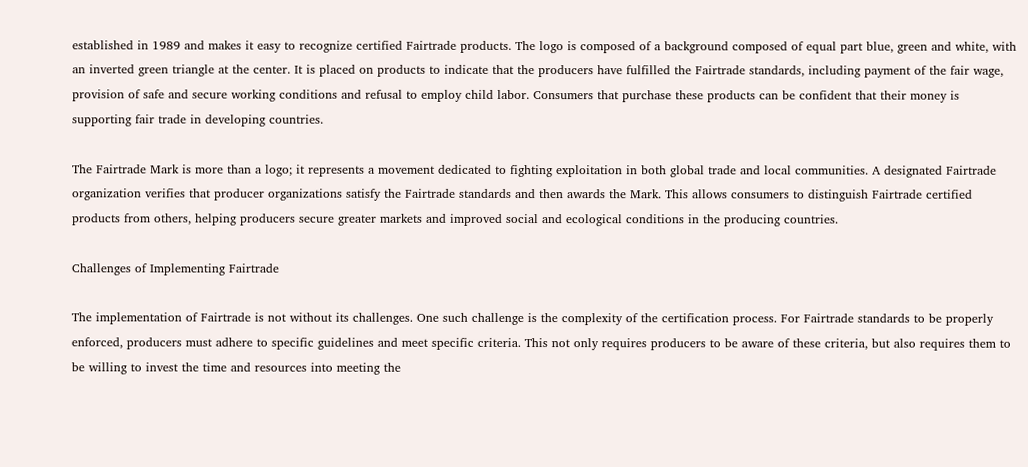established in 1989 and makes it easy to recognize certified Fairtrade products. The logo is composed of a background composed of equal part blue, green and white, with an inverted green triangle at the center. It is placed on products to indicate that the producers have fulfilled the Fairtrade standards, including payment of the fair wage, provision of safe and secure working conditions and refusal to employ child labor. Consumers that purchase these products can be confident that their money is supporting fair trade in developing countries.

The Fairtrade Mark is more than a logo; it represents a movement dedicated to fighting exploitation in both global trade and local communities. A designated Fairtrade organization verifies that producer organizations satisfy the Fairtrade standards and then awards the Mark. This allows consumers to distinguish Fairtrade certified products from others, helping producers secure greater markets and improved social and ecological conditions in the producing countries.

Challenges of Implementing Fairtrade

The implementation of Fairtrade is not without its challenges. One such challenge is the complexity of the certification process. For Fairtrade standards to be properly enforced, producers must adhere to specific guidelines and meet specific criteria. This not only requires producers to be aware of these criteria, but also requires them to be willing to invest the time and resources into meeting the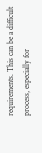requirements. This can be a difficult process, especially for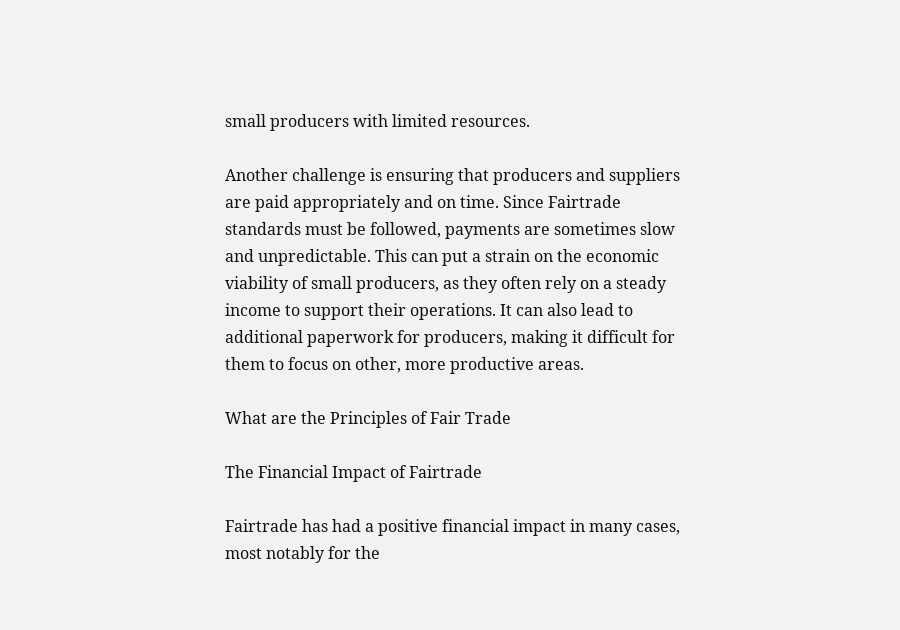small producers with limited resources.

Another challenge is ensuring that producers and suppliers are paid appropriately and on time. Since Fairtrade standards must be followed, payments are sometimes slow and unpredictable. This can put a strain on the economic viability of small producers, as they often rely on a steady income to support their operations. It can also lead to additional paperwork for producers, making it difficult for them to focus on other, more productive areas.

What are the Principles of Fair Trade

The Financial Impact of Fairtrade

Fairtrade has had a positive financial impact in many cases, most notably for the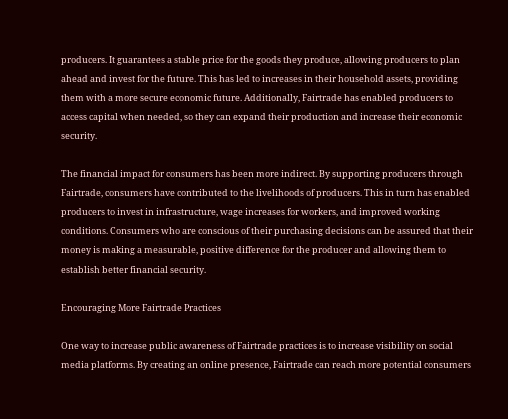producers. It guarantees a stable price for the goods they produce, allowing producers to plan ahead and invest for the future. This has led to increases in their household assets, providing them with a more secure economic future. Additionally, Fairtrade has enabled producers to access capital when needed, so they can expand their production and increase their economic security.

The financial impact for consumers has been more indirect. By supporting producers through Fairtrade, consumers have contributed to the livelihoods of producers. This in turn has enabled producers to invest in infrastructure, wage increases for workers, and improved working conditions. Consumers who are conscious of their purchasing decisions can be assured that their money is making a measurable, positive difference for the producer and allowing them to establish better financial security.

Encouraging More Fairtrade Practices

One way to increase public awareness of Fairtrade practices is to increase visibility on social media platforms. By creating an online presence, Fairtrade can reach more potential consumers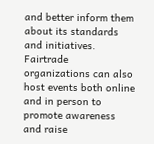and better inform them about its standards and initiatives. Fairtrade organizations can also host events both online and in person to promote awareness and raise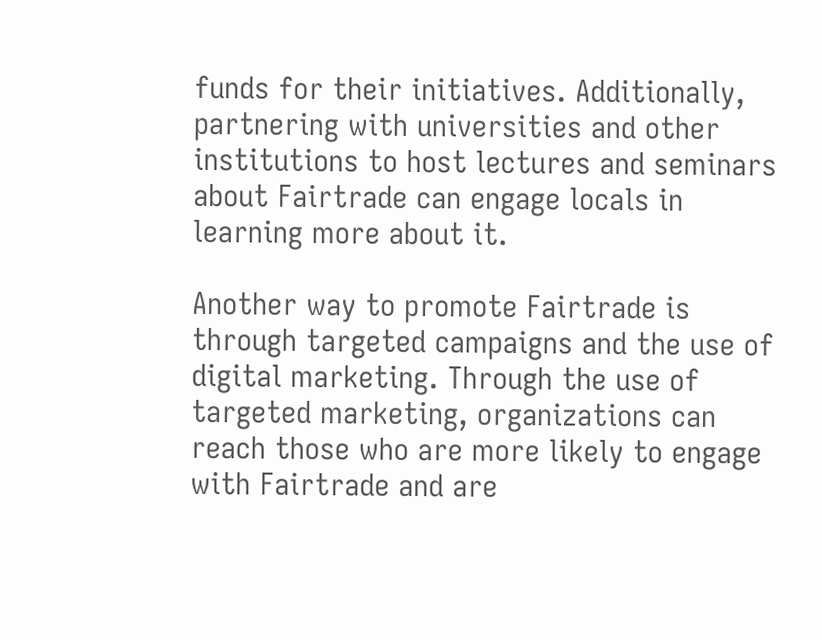funds for their initiatives. Additionally, partnering with universities and other institutions to host lectures and seminars about Fairtrade can engage locals in learning more about it.

Another way to promote Fairtrade is through targeted campaigns and the use of digital marketing. Through the use of targeted marketing, organizations can reach those who are more likely to engage with Fairtrade and are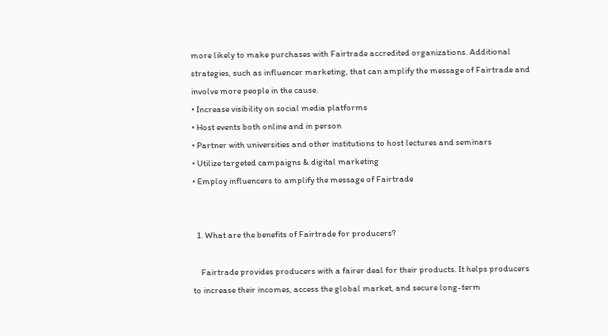more likely to make purchases with Fairtrade accredited organizations. Additional strategies, such as influencer marketing, that can amplify the message of Fairtrade and involve more people in the cause.
• Increase visibility on social media platforms
• Host events both online and in person
• Partner with universities and other institutions to host lectures and seminars
• Utilize targeted campaigns & digital marketing
• Employ influencers to amplify the message of Fairtrade


  1. What are the benefits of Fairtrade for producers?

    Fairtrade provides producers with a fairer deal for their products. It helps producers to increase their incomes, access the global market, and secure long-term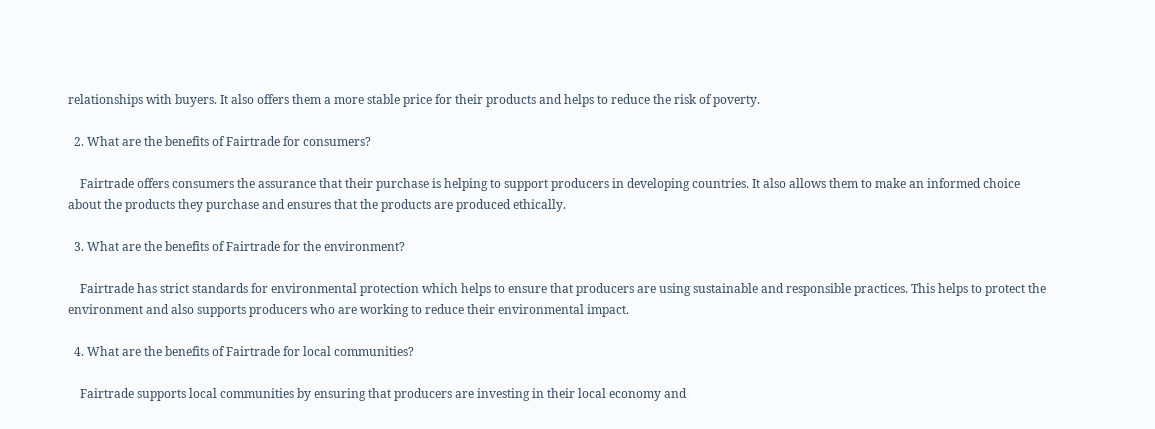relationships with buyers. It also offers them a more stable price for their products and helps to reduce the risk of poverty.

  2. What are the benefits of Fairtrade for consumers?

    Fairtrade offers consumers the assurance that their purchase is helping to support producers in developing countries. It also allows them to make an informed choice about the products they purchase and ensures that the products are produced ethically.

  3. What are the benefits of Fairtrade for the environment?

    Fairtrade has strict standards for environmental protection which helps to ensure that producers are using sustainable and responsible practices. This helps to protect the environment and also supports producers who are working to reduce their environmental impact.

  4. What are the benefits of Fairtrade for local communities?

    Fairtrade supports local communities by ensuring that producers are investing in their local economy and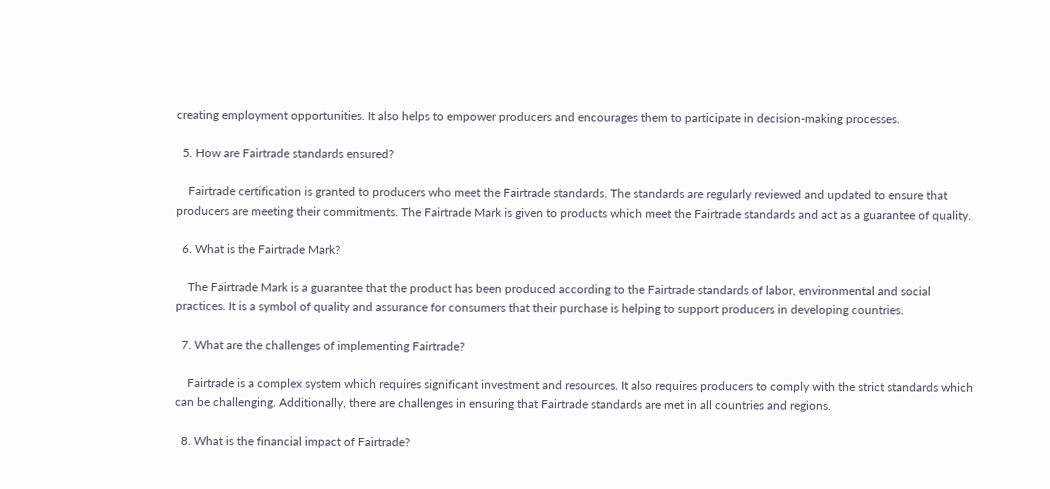creating employment opportunities. It also helps to empower producers and encourages them to participate in decision-making processes.

  5. How are Fairtrade standards ensured?

    Fairtrade certification is granted to producers who meet the Fairtrade standards. The standards are regularly reviewed and updated to ensure that producers are meeting their commitments. The Fairtrade Mark is given to products which meet the Fairtrade standards and act as a guarantee of quality.

  6. What is the Fairtrade Mark?

    The Fairtrade Mark is a guarantee that the product has been produced according to the Fairtrade standards of labor, environmental and social practices. It is a symbol of quality and assurance for consumers that their purchase is helping to support producers in developing countries.

  7. What are the challenges of implementing Fairtrade?

    Fairtrade is a complex system which requires significant investment and resources. It also requires producers to comply with the strict standards which can be challenging. Additionally, there are challenges in ensuring that Fairtrade standards are met in all countries and regions.

  8. What is the financial impact of Fairtrade?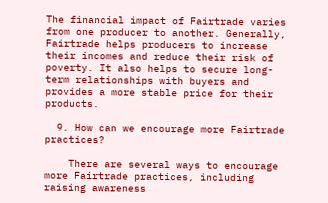The financial impact of Fairtrade varies from one producer to another. Generally, Fairtrade helps producers to increase their incomes and reduce their risk of poverty. It also helps to secure long-term relationships with buyers and provides a more stable price for their products.

  9. How can we encourage more Fairtrade practices?

    There are several ways to encourage more Fairtrade practices, including raising awareness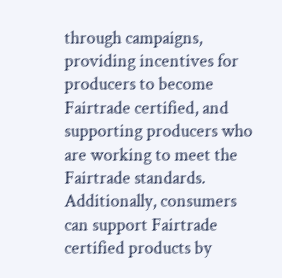through campaigns, providing incentives for producers to become Fairtrade certified, and supporting producers who are working to meet the Fairtrade standards. Additionally, consumers can support Fairtrade certified products by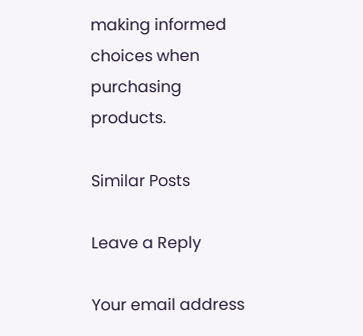making informed choices when purchasing products.

Similar Posts

Leave a Reply

Your email address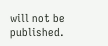will not be published.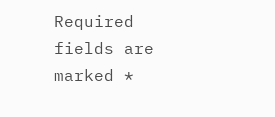Required fields are marked *